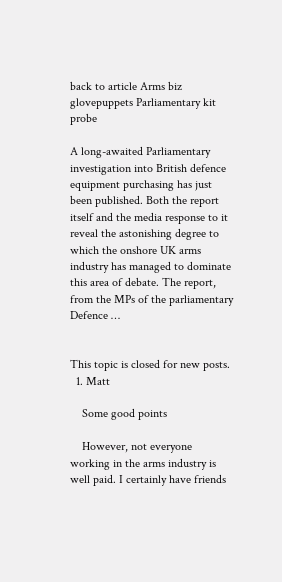back to article Arms biz glovepuppets Parliamentary kit probe

A long-awaited Parliamentary investigation into British defence equipment purchasing has just been published. Both the report itself and the media response to it reveal the astonishing degree to which the onshore UK arms industry has managed to dominate this area of debate. The report, from the MPs of the parliamentary Defence …


This topic is closed for new posts.
  1. Matt

    Some good points

    However, not everyone working in the arms industry is well paid. I certainly have friends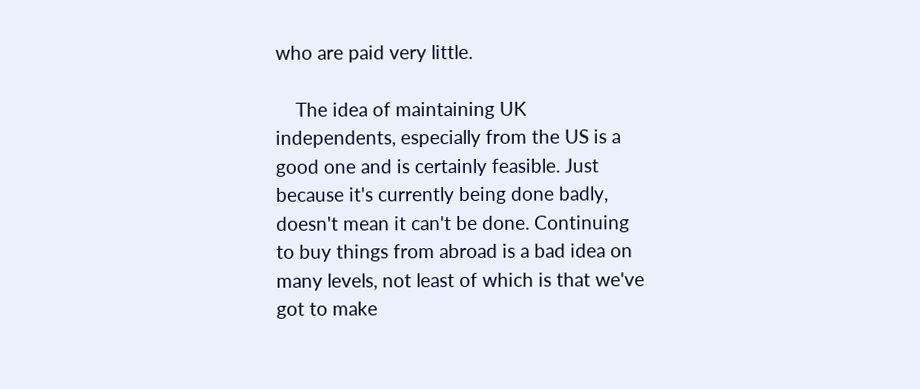who are paid very little.

    The idea of maintaining UK independents, especially from the US is a good one and is certainly feasible. Just because it's currently being done badly, doesn't mean it can't be done. Continuing to buy things from abroad is a bad idea on many levels, not least of which is that we've got to make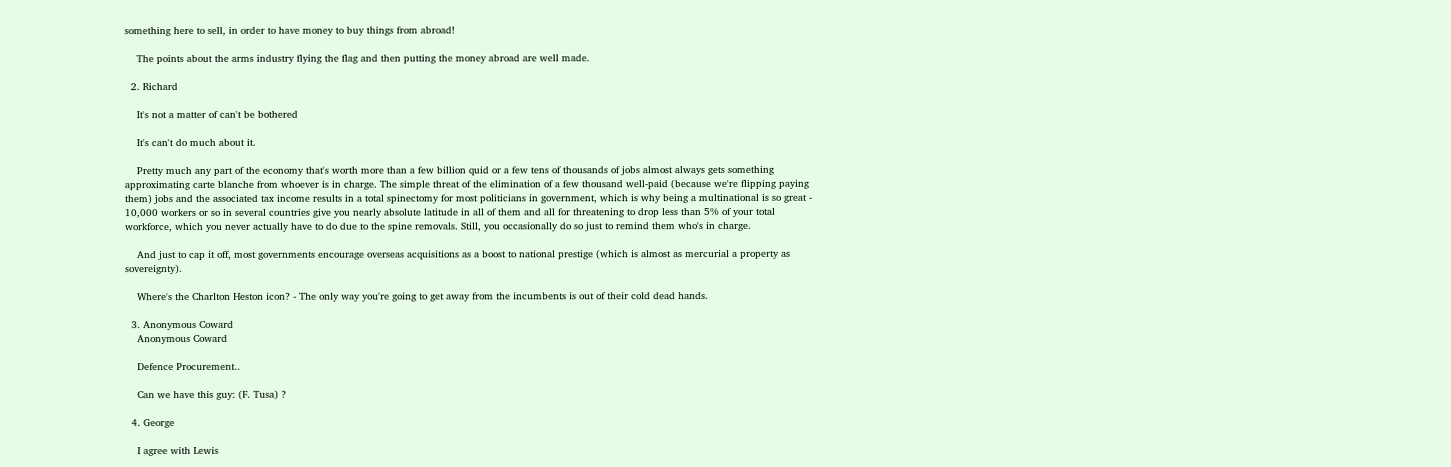something here to sell, in order to have money to buy things from abroad!

    The points about the arms industry flying the flag and then putting the money abroad are well made.

  2. Richard

    It's not a matter of can't be bothered

    It's can't do much about it.

    Pretty much any part of the economy that's worth more than a few billion quid or a few tens of thousands of jobs almost always gets something approximating carte blanche from whoever is in charge. The simple threat of the elimination of a few thousand well-paid (because we're flipping paying them) jobs and the associated tax income results in a total spinectomy for most politicians in government, which is why being a multinational is so great - 10,000 workers or so in several countries give you nearly absolute latitude in all of them and all for threatening to drop less than 5% of your total workforce, which you never actually have to do due to the spine removals. Still, you occasionally do so just to remind them who's in charge.

    And just to cap it off, most governments encourage overseas acquisitions as a boost to national prestige (which is almost as mercurial a property as sovereignty).

    Where's the Charlton Heston icon? - The only way you're going to get away from the incumbents is out of their cold dead hands.

  3. Anonymous Coward
    Anonymous Coward

    Defence Procurement..

    Can we have this guy: (F. Tusa) ?

  4. George

    I agree with Lewis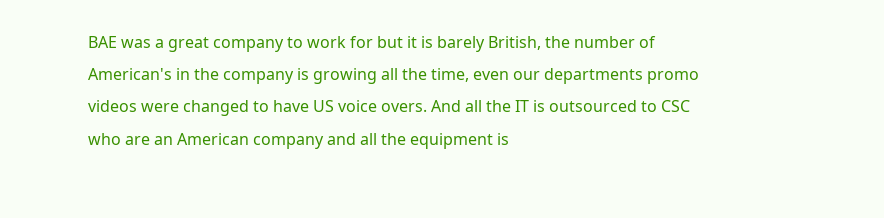BAE was a great company to work for but it is barely British, the number of American's in the company is growing all the time, even our departments promo videos were changed to have US voice overs. And all the IT is outsourced to CSC who are an American company and all the equipment is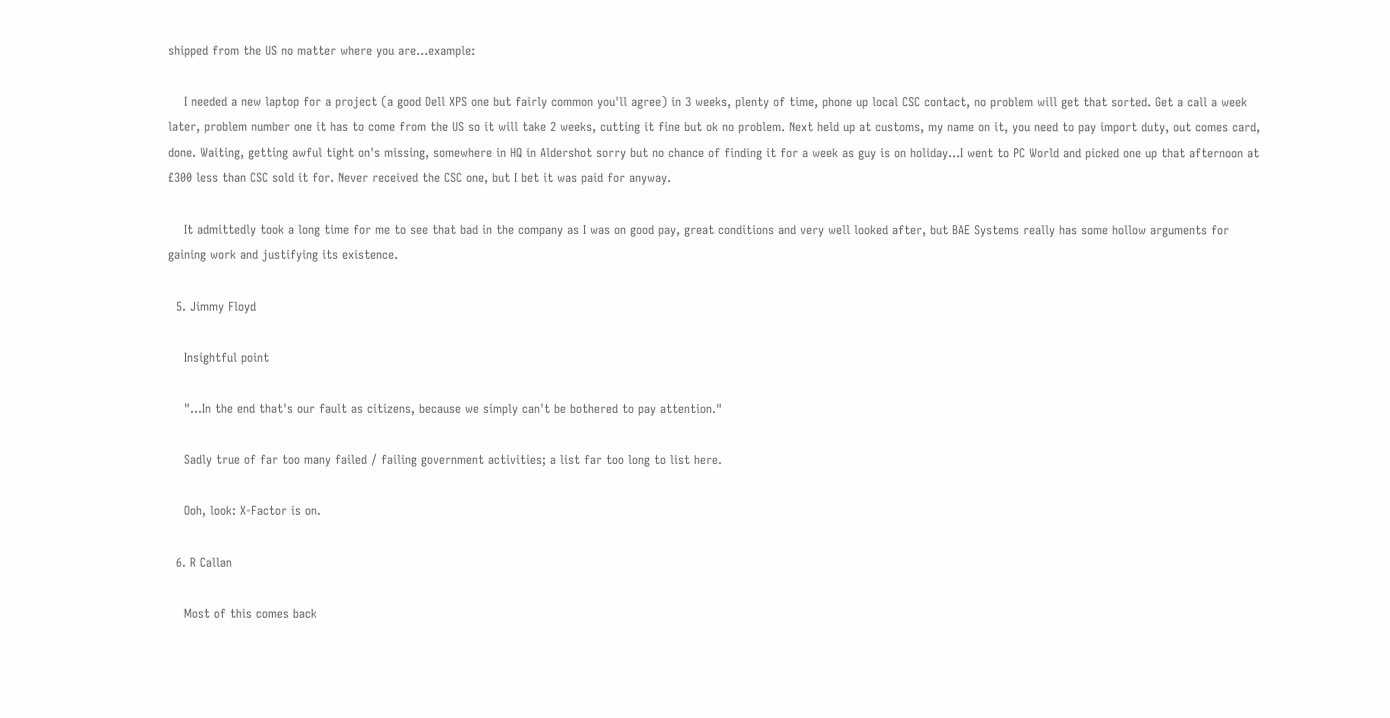shipped from the US no matter where you are...example:

    I needed a new laptop for a project (a good Dell XPS one but fairly common you'll agree) in 3 weeks, plenty of time, phone up local CSC contact, no problem will get that sorted. Get a call a week later, problem number one it has to come from the US so it will take 2 weeks, cutting it fine but ok no problem. Next held up at customs, my name on it, you need to pay import duty, out comes card, done. Waiting, getting awful tight on's missing, somewhere in HQ in Aldershot sorry but no chance of finding it for a week as guy is on holiday...I went to PC World and picked one up that afternoon at £300 less than CSC sold it for. Never received the CSC one, but I bet it was paid for anyway.

    It admittedly took a long time for me to see that bad in the company as I was on good pay, great conditions and very well looked after, but BAE Systems really has some hollow arguments for gaining work and justifying its existence.

  5. Jimmy Floyd

    Insightful point

    "...In the end that's our fault as citizens, because we simply can't be bothered to pay attention."

    Sadly true of far too many failed / failing government activities; a list far too long to list here.

    Ooh, look: X-Factor is on.

  6. R Callan

    Most of this comes back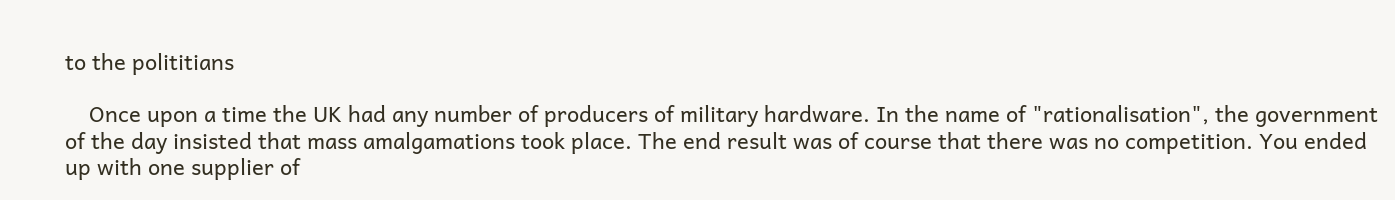to the polititians

    Once upon a time the UK had any number of producers of military hardware. In the name of "rationalisation", the government of the day insisted that mass amalgamations took place. The end result was of course that there was no competition. You ended up with one supplier of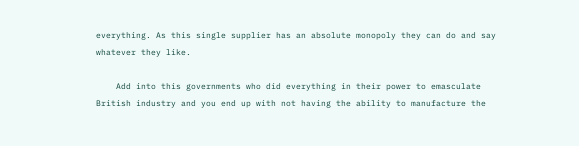everything. As this single supplier has an absolute monopoly they can do and say whatever they like.

    Add into this governments who did everything in their power to emasculate British industry and you end up with not having the ability to manufacture the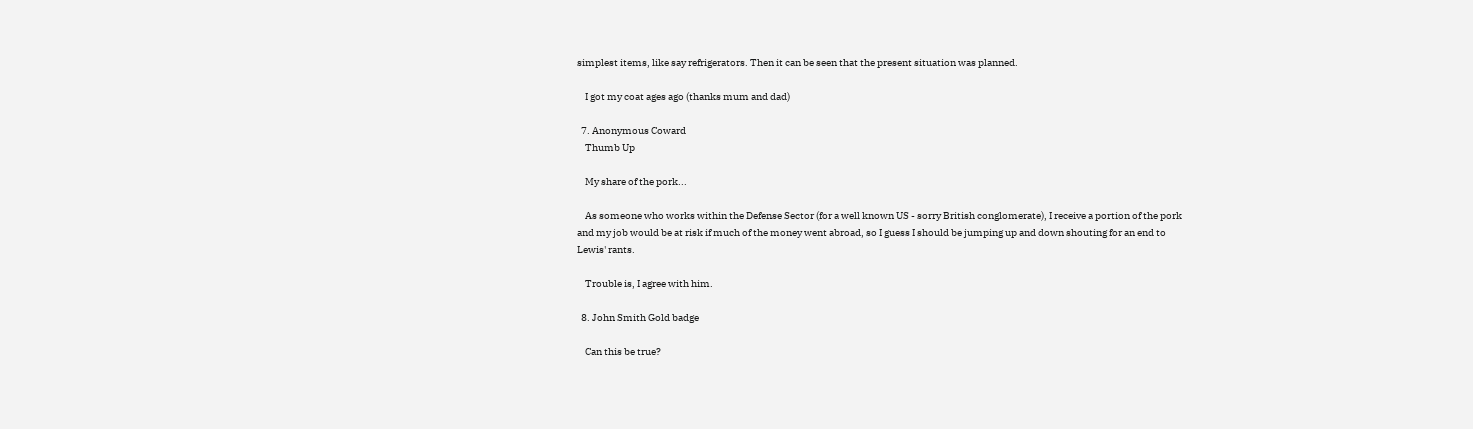simplest items, like say refrigerators. Then it can be seen that the present situation was planned.

    I got my coat ages ago (thanks mum and dad)

  7. Anonymous Coward
    Thumb Up

    My share of the pork...

    As someone who works within the Defense Sector (for a well known US - sorry British conglomerate), I receive a portion of the pork and my job would be at risk if much of the money went abroad, so I guess I should be jumping up and down shouting for an end to Lewis' rants.

    Trouble is, I agree with him.

  8. John Smith Gold badge

    Can this be true?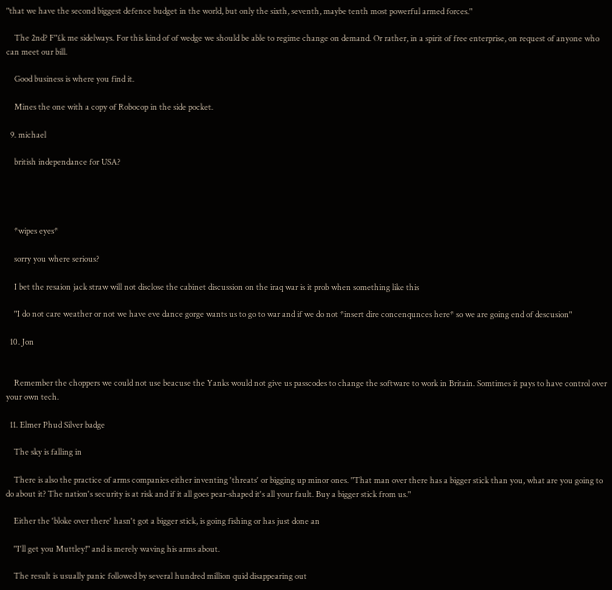"that we have the second biggest defence budget in the world, but only the sixth, seventh, maybe tenth most powerful armed forces."

    The 2nd? F"£k me sidelways. For this kind of of wedge we should be able to regime change on demand. Or rather, in a spirit of free enterprise, on request of anyone who can meet our bill.

    Good business is where you find it.

    Mines the one with a copy of Robocop in the side pocket.

  9. michael

    british independance for USA?




    *wipes eyes*

    sorry you where serious?

    I bet the resaion jack straw will not disclose the cabinet discussion on the iraq war is it prob when something like this

    "I do not care weather or not we have eve dance gorge wants us to go to war and if we do not *insert dire concenqunces here* so we are going end of descusion"

  10. Jon


    Remember the choppers we could not use beacuse the Yanks would not give us passcodes to change the software to work in Britain. Somtimes it pays to have control over your own tech.

  11. Elmer Phud Silver badge

    The sky is falling in

    There is also the practice of arms companies either inventing 'threats' or bigging up minor ones. "That man over there has a bigger stick than you, what are you going to do about it? The nation's security is at risk and if it all goes pear-shaped it's all your fault. Buy a bigger stick from us."

    Either the 'bloke over there' hasn't got a bigger stick, is going fishing or has just done an

    "I'll get you Muttley!" and is merely waving his arms about.

    The result is usually panic followed by several hundred million quid disappearing out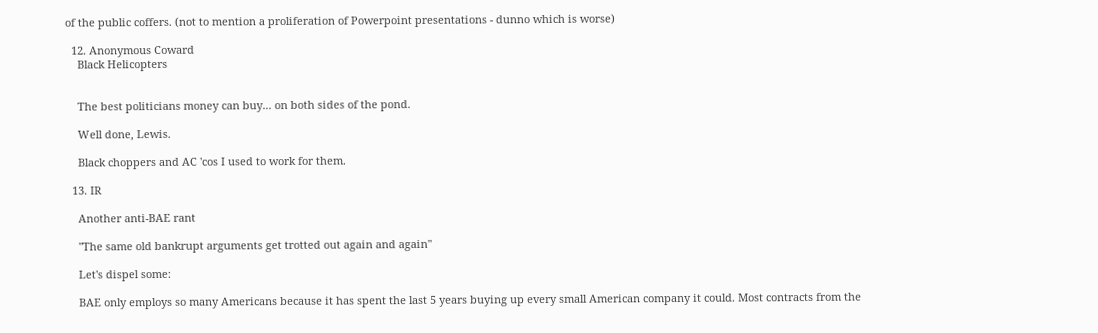of the public coffers. (not to mention a proliferation of Powerpoint presentations - dunno which is worse)

  12. Anonymous Coward
    Black Helicopters


    The best politicians money can buy... on both sides of the pond.

    Well done, Lewis.

    Black choppers and AC 'cos I used to work for them.

  13. IR

    Another anti-BAE rant

    "The same old bankrupt arguments get trotted out again and again"

    Let's dispel some:

    BAE only employs so many Americans because it has spent the last 5 years buying up every small American company it could. Most contracts from the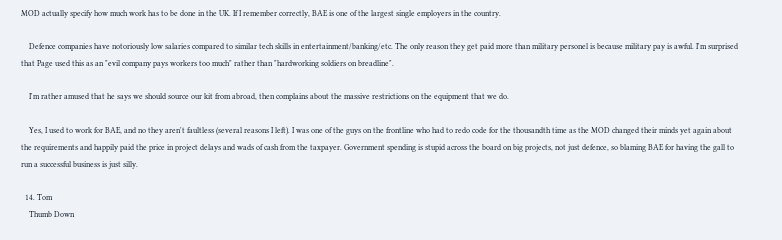MOD actually specify how much work has to be done in the UK. If I remember correctly, BAE is one of the largest single employers in the country.

    Defence companies have notoriously low salaries compared to similar tech skills in entertainment/banking/etc. The only reason they get paid more than military personel is because military pay is awful. I'm surprised that Page used this as an "evil company pays workers too much" rather than "hardworking soldiers on breadline".

    I'm rather amused that he says we should source our kit from abroad, then complains about the massive restrictions on the equipment that we do.

    Yes, I used to work for BAE, and no they aren't faultless (several reasons I left). I was one of the guys on the frontline who had to redo code for the thousandth time as the MOD changed their minds yet again about the requirements and happily paid the price in project delays and wads of cash from the taxpayer. Government spending is stupid across the board on big projects, not just defence, so blaming BAE for having the gall to run a successful business is just silly.

  14. Tom
    Thumb Down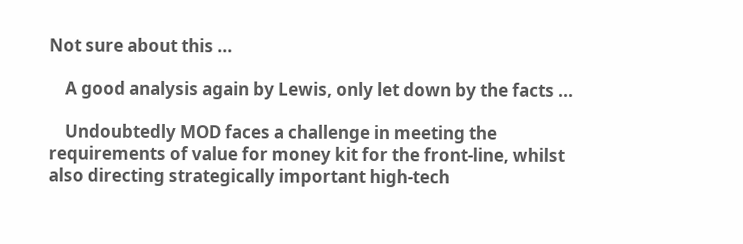Not sure about this ...

    A good analysis again by Lewis, only let down by the facts ...

    Undoubtedly MOD faces a challenge in meeting the requirements of value for money kit for the front-line, whilst also directing strategically important high-tech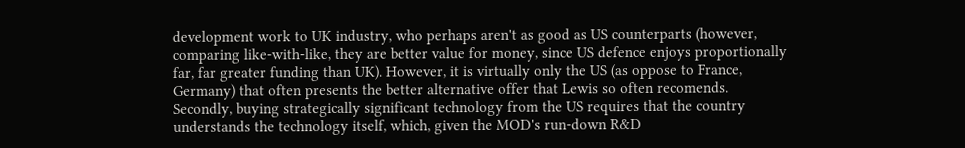development work to UK industry, who perhaps aren't as good as US counterparts (however, comparing like-with-like, they are better value for money, since US defence enjoys proportionally far, far greater funding than UK). However, it is virtually only the US (as oppose to France, Germany) that often presents the better alternative offer that Lewis so often recomends. Secondly, buying strategically significant technology from the US requires that the country understands the technology itself, which, given the MOD's run-down R&D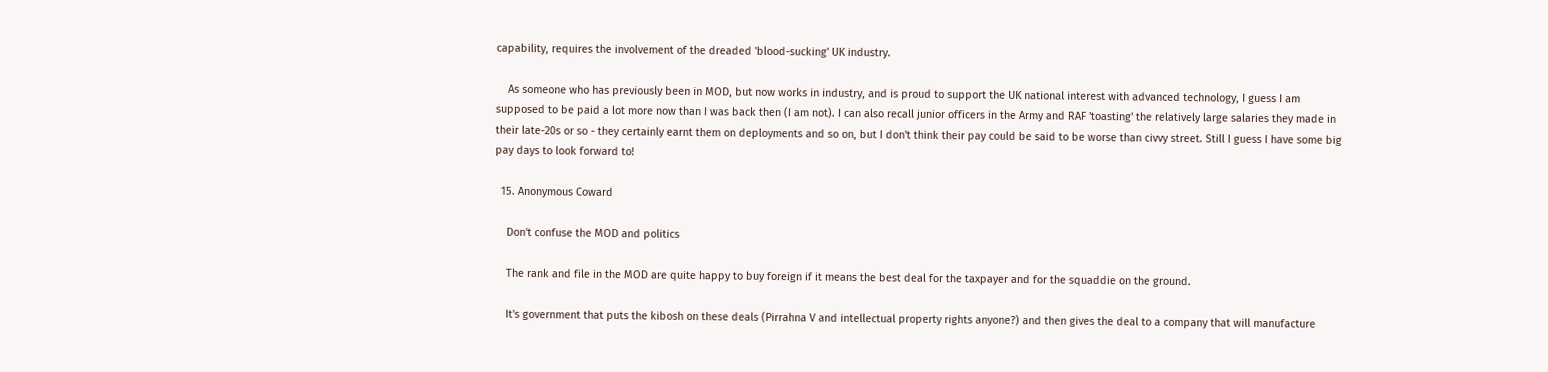capability, requires the involvement of the dreaded 'blood-sucking' UK industry.

    As someone who has previously been in MOD, but now works in industry, and is proud to support the UK national interest with advanced technology, I guess I am supposed to be paid a lot more now than I was back then (I am not). I can also recall junior officers in the Army and RAF 'toasting' the relatively large salaries they made in their late-20s or so - they certainly earnt them on deployments and so on, but I don't think their pay could be said to be worse than civvy street. Still I guess I have some big pay days to look forward to!

  15. Anonymous Coward

    Don't confuse the MOD and politics

    The rank and file in the MOD are quite happy to buy foreign if it means the best deal for the taxpayer and for the squaddie on the ground.

    It's government that puts the kibosh on these deals (Pirrahna V and intellectual property rights anyone?) and then gives the deal to a company that will manufacture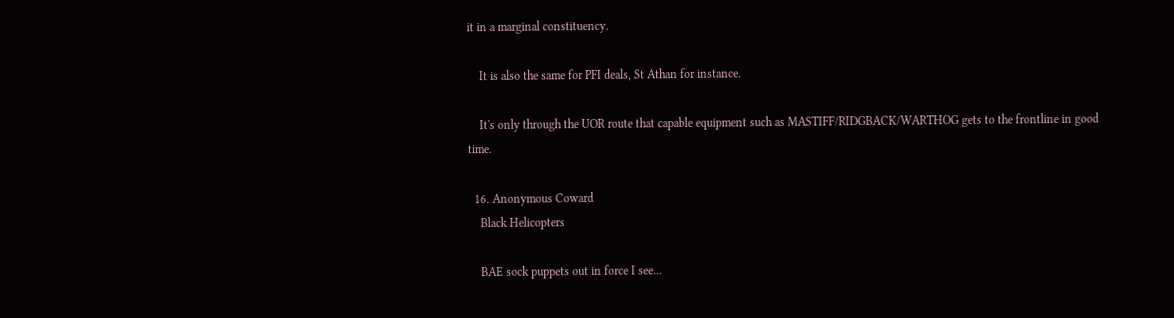it in a marginal constituency.

    It is also the same for PFI deals, St Athan for instance.

    It's only through the UOR route that capable equipment such as MASTIFF/RIDGBACK/WARTHOG gets to the frontline in good time.

  16. Anonymous Coward
    Black Helicopters

    BAE sock puppets out in force I see...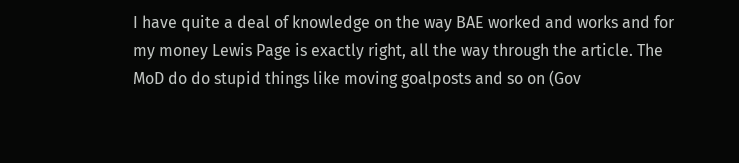I have quite a deal of knowledge on the way BAE worked and works and for my money Lewis Page is exactly right, all the way through the article. The MoD do do stupid things like moving goalposts and so on (Gov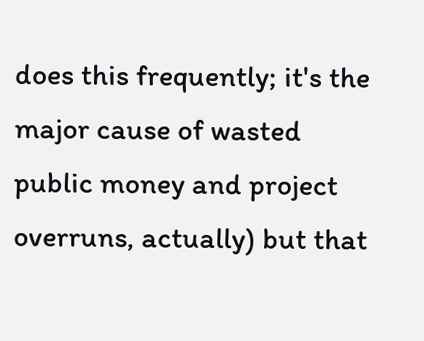does this frequently; it's the major cause of wasted public money and project overruns, actually) but that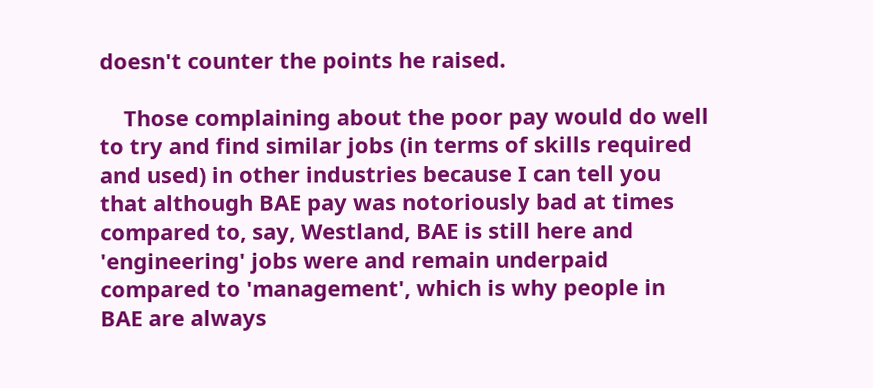doesn't counter the points he raised.

    Those complaining about the poor pay would do well to try and find similar jobs (in terms of skills required and used) in other industries because I can tell you that although BAE pay was notoriously bad at times compared to, say, Westland, BAE is still here and 'engineering' jobs were and remain underpaid compared to 'management', which is why people in BAE are always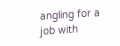angling for a job with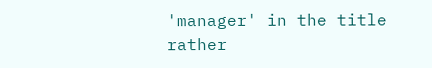'manager' in the title rather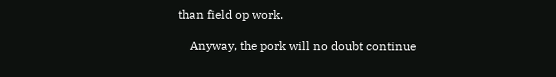than field op work.

    Anyway, the pork will no doubt continue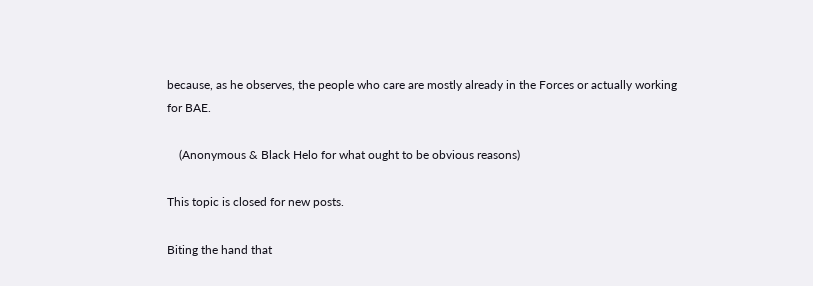because, as he observes, the people who care are mostly already in the Forces or actually working for BAE.

    (Anonymous & Black Helo for what ought to be obvious reasons)

This topic is closed for new posts.

Biting the hand that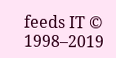feeds IT © 1998–2019